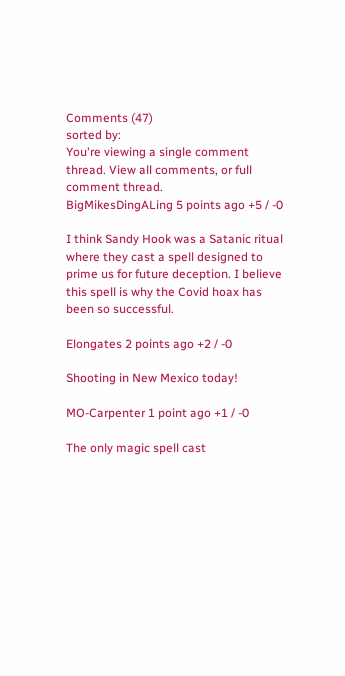Comments (47)
sorted by:
You're viewing a single comment thread. View all comments, or full comment thread.
BigMikesDingALing 5 points ago +5 / -0

I think Sandy Hook was a Satanic ritual where they cast a spell designed to prime us for future deception. I believe this spell is why the Covid hoax has been so successful.

Elongates 2 points ago +2 / -0

Shooting in New Mexico today!

MO-Carpenter 1 point ago +1 / -0

The only magic spell cast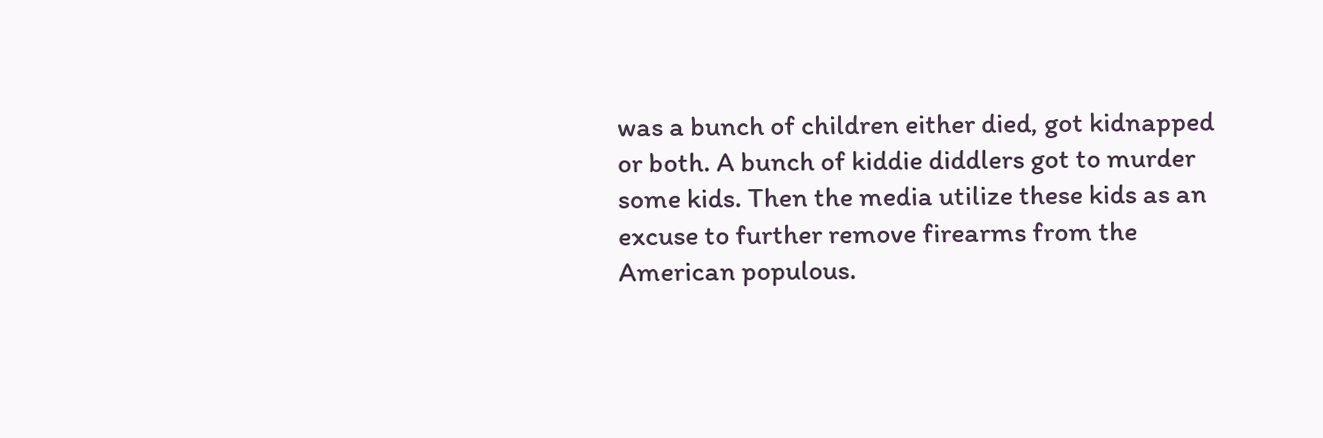was a bunch of children either died, got kidnapped or both. A bunch of kiddie diddlers got to murder some kids. Then the media utilize these kids as an excuse to further remove firearms from the American populous.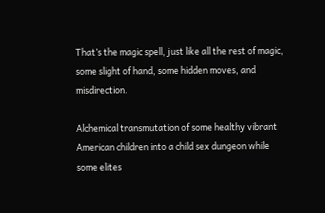That’s the magic spell, just like all the rest of magic, some slight of hand, some hidden moves, and misdirection.

Alchemical transmutation of some healthy vibrant American children into a child sex dungeon while some elites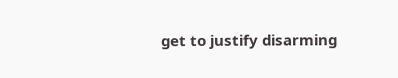get to justify disarming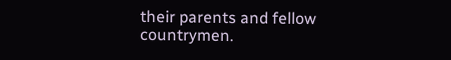their parents and fellow countrymen.